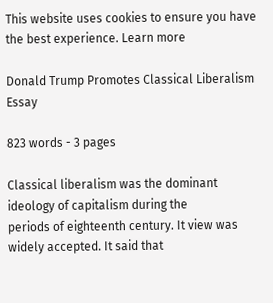This website uses cookies to ensure you have the best experience. Learn more

Donald Trump Promotes Classical Liberalism Essay

823 words - 3 pages

Classical liberalism was the dominant ideology of capitalism during the
periods of eighteenth century. It view was widely accepted. It said that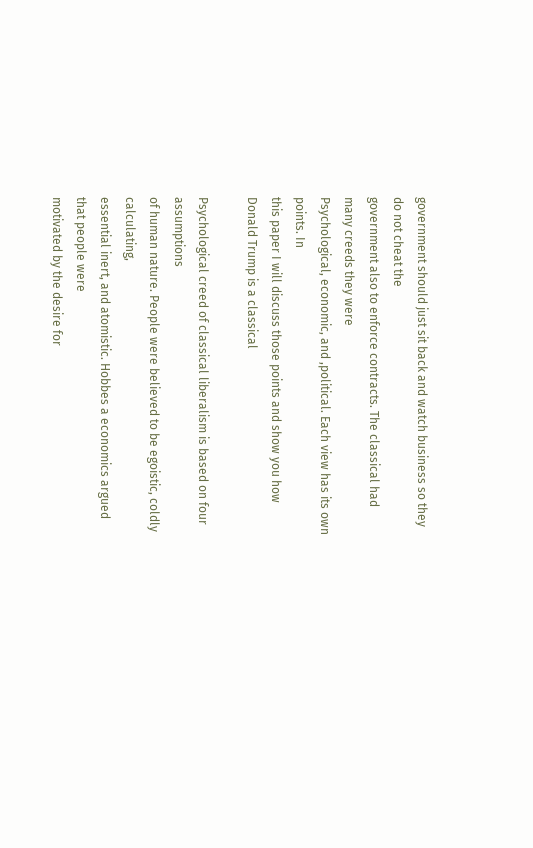government should just sit back and watch business so they do not cheat the
government also to enforce contracts. The classical had many creeds they were
Psychological, economic, and ,political. Each view has its own points. In
this paper I will discuss those points and show you how Donald Trump is a classical

Psychological creed of classical liberalism is based on four assumptions
of human nature. People were believed to be egoistic, coldly calculating,
essential inert, and atomistic. Hobbes a economics argued that people were
motivated by the desire for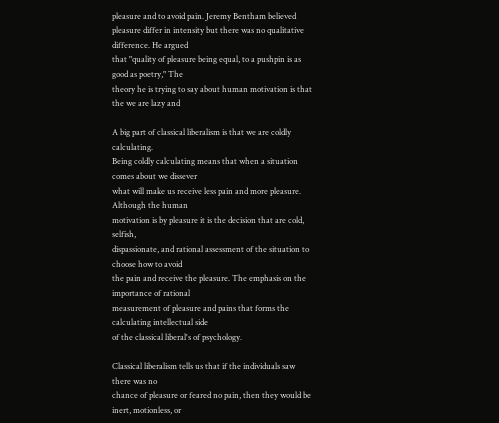pleasure and to avoid pain. Jeremy Bentham believed
pleasure differ in intensity but there was no qualitative difference. He argued
that "quality of pleasure being equal, to a pushpin is as good as poetry," The
theory he is trying to say about human motivation is that the we are lazy and

A big part of classical liberalism is that we are coldly calculating.
Being coldly calculating means that when a situation comes about we dissever
what will make us receive less pain and more pleasure. Although the human
motivation is by pleasure it is the decision that are cold, selfish,
dispassionate, and rational assessment of the situation to choose how to avoid
the pain and receive the pleasure. The emphasis on the importance of rational
measurement of pleasure and pains that forms the calculating intellectual side
of the classical liberal's of psychology.

Classical liberalism tells us that if the individuals saw there was no
chance of pleasure or feared no pain, then they would be inert, motionless, or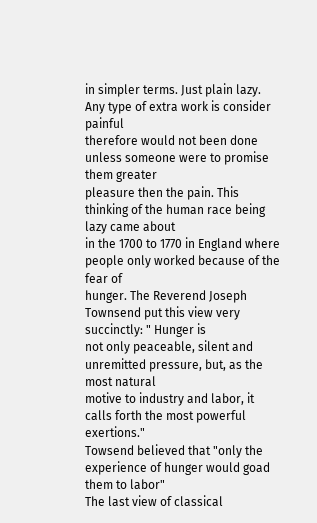in simpler terms. Just plain lazy. Any type of extra work is consider painful
therefore would not been done unless someone were to promise them greater
pleasure then the pain. This thinking of the human race being lazy came about
in the 1700 to 1770 in England where people only worked because of the fear of
hunger. The Reverend Joseph Townsend put this view very succinctly: " Hunger is
not only peaceable, silent and unremitted pressure, but, as the most natural
motive to industry and labor, it calls forth the most powerful exertions."
Towsend believed that "only the experience of hunger would goad them to labor"
The last view of classical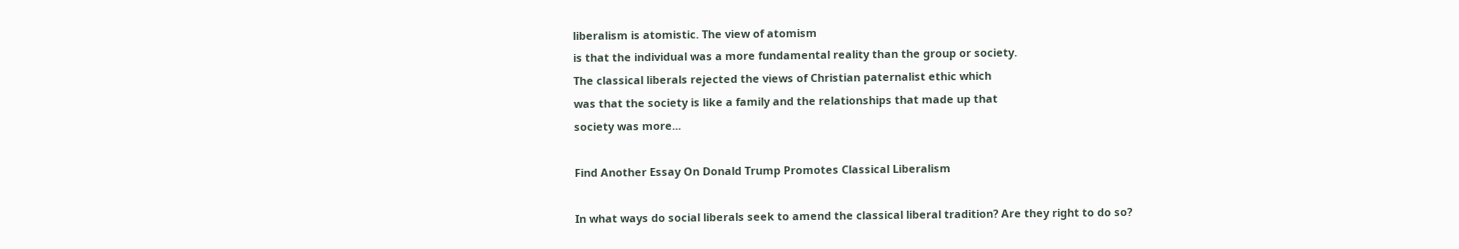liberalism is atomistic. The view of atomism
is that the individual was a more fundamental reality than the group or society.
The classical liberals rejected the views of Christian paternalist ethic which
was that the society is like a family and the relationships that made up that
society was more...

Find Another Essay On Donald Trump Promotes Classical Liberalism

In what ways do social liberals seek to amend the classical liberal tradition? Are they right to do so?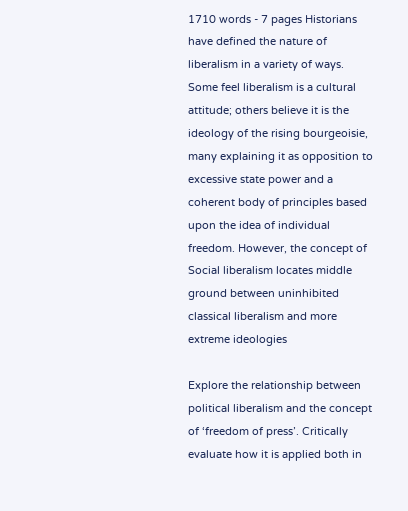1710 words - 7 pages Historians have defined the nature of liberalism in a variety of ways. Some feel liberalism is a cultural attitude; others believe it is the ideology of the rising bourgeoisie, many explaining it as opposition to excessive state power and a coherent body of principles based upon the idea of individual freedom. However, the concept of Social liberalism locates middle ground between uninhibited classical liberalism and more extreme ideologies

Explore the relationship between political liberalism and the concept of ‘freedom of press’. Critically evaluate how it is applied both in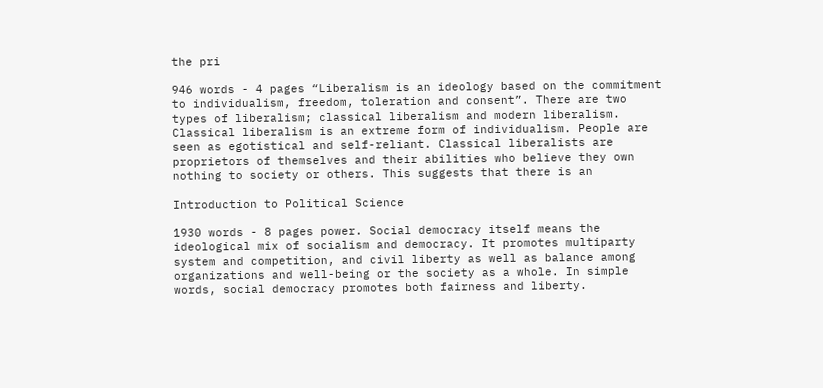the pri

946 words - 4 pages “Liberalism is an ideology based on the commitment to individualism, freedom, toleration and consent”. There are two types of liberalism; classical liberalism and modern liberalism. Classical liberalism is an extreme form of individualism. People are seen as egotistical and self-reliant. Classical liberalists are proprietors of themselves and their abilities who believe they own nothing to society or others. This suggests that there is an

Introduction to Political Science

1930 words - 8 pages power. Social democracy itself means the ideological mix of socialism and democracy. It promotes multiparty system and competition, and civil liberty as well as balance among organizations and well-being or the society as a whole. In simple words, social democracy promotes both fairness and liberty.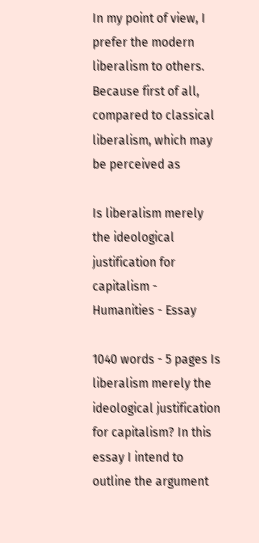In my point of view, I prefer the modern liberalism to others. Because first of all, compared to classical liberalism, which may be perceived as

Is liberalism merely the ideological justification for capitalism - Humanities - Essay

1040 words - 5 pages Is liberalism merely the ideological justification for capitalism? In this essay I intend to outline the argument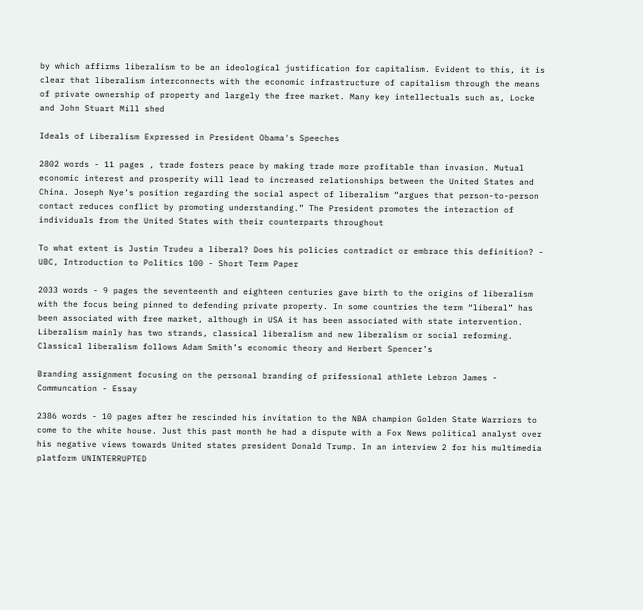by which affirms liberalism to be an ideological justification for capitalism. Evident to this, it is clear that liberalism interconnects with the economic infrastructure of capitalism through the means of private ownership of property and largely the free market. Many key intellectuals such as, Locke and John Stuart Mill shed

Ideals of Liberalism Expressed in President Obama's Speeches

2802 words - 11 pages , trade fosters peace by making trade more profitable than invasion. Mutual economic interest and prosperity will lead to increased relationships between the United States and China. Joseph Nye’s position regarding the social aspect of liberalism “argues that person-to-person contact reduces conflict by promoting understanding.” The President promotes the interaction of individuals from the United States with their counterparts throughout

To what extent is Justin Trudeu a liberal? Does his policies contradict or embrace this definition? - UBC, Introduction to Politics 100 - Short Term Paper

2033 words - 9 pages the seventeenth and eighteen centuries gave birth to the origins of liberalism with the focus being pinned to defending private property. In some countries the term “liberal” has been associated with free market, although in USA it has been associated with state intervention. Liberalism mainly has two strands, classical liberalism and new liberalism or social reforming. Classical liberalism follows Adam Smith’s economic theory and Herbert Spencer’s

Branding assignment focusing on the personal branding of prifessional athlete Lebron James - Communcation - Essay

2386 words - 10 pages after he rescinded his invitation to the NBA champion Golden State Warriors to come to the white house. Just this past month he had a dispute with a Fox News political analyst over his negative views towards United states president Donald Trump. In an interview 2 for his multimedia platform UNINTERRUPTED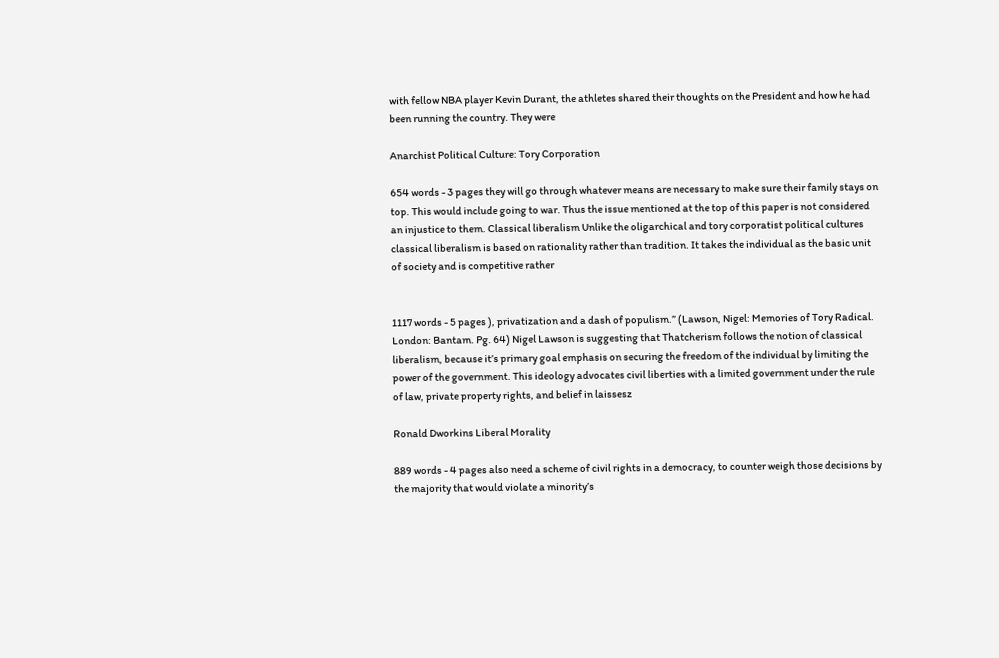with fellow NBA player Kevin Durant, the athletes shared their thoughts on the President and how he had been running the country. They were

Anarchist Political Culture: Tory Corporation

654 words - 3 pages they will go through whatever means are necessary to make sure their family stays on top. This would include going to war. Thus the issue mentioned at the top of this paper is not considered an injustice to them. Classical liberalism Unlike the oligarchical and tory corporatist political cultures classical liberalism is based on rationality rather than tradition. It takes the individual as the basic unit of society and is competitive rather


1117 words - 5 pages ), privatization and a dash of populism.” (Lawson, Nigel: Memories of Tory Radical. London: Bantam. Pg. 64) Nigel Lawson is suggesting that Thatcherism follows the notion of classical liberalism, because it’s primary goal emphasis on securing the freedom of the individual by limiting the power of the government. This ideology advocates civil liberties with a limited government under the rule of law, private property rights, and belief in laissesz

Ronald Dworkins Liberal Morality

889 words - 4 pages also need a scheme of civil rights in a democracy, to counter weigh those decisions by the majority that would violate a minority’s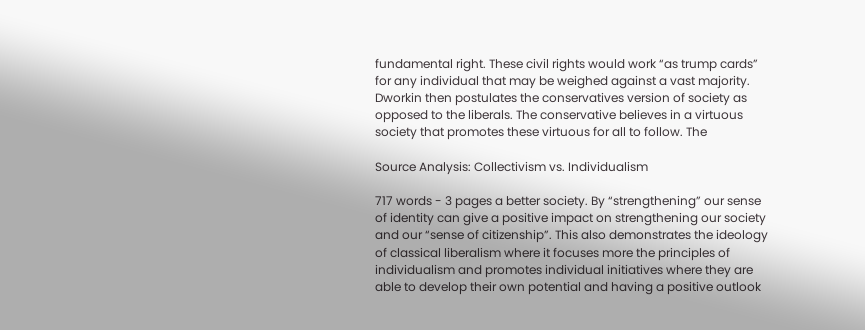fundamental right. These civil rights would work “as trump cards” for any individual that may be weighed against a vast majority. Dworkin then postulates the conservatives version of society as opposed to the liberals. The conservative believes in a virtuous society that promotes these virtuous for all to follow. The

Source Analysis: Collectivism vs. Individualism

717 words - 3 pages a better society. By “strengthening” our sense of identity can give a positive impact on strengthening our society and our “sense of citizenship”. This also demonstrates the ideology of classical liberalism where it focuses more the principles of individualism and promotes individual initiatives where they are able to develop their own potential and having a positive outlook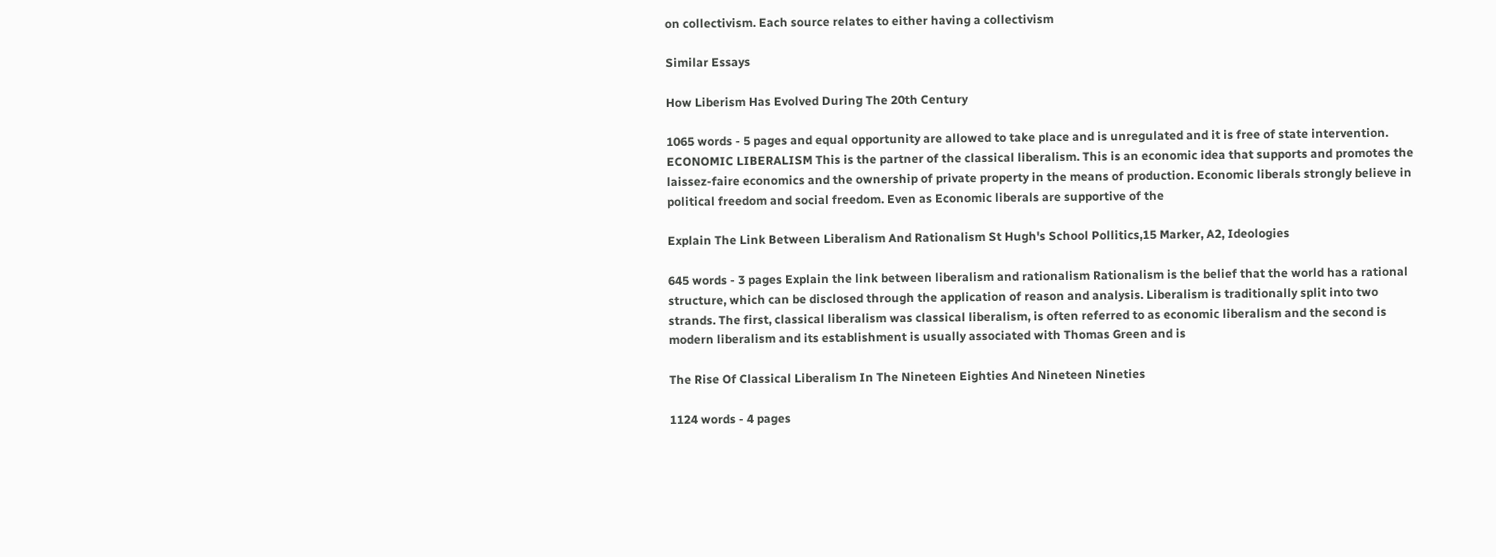on collectivism. Each source relates to either having a collectivism

Similar Essays

How Liberism Has Evolved During The 20th Century

1065 words - 5 pages and equal opportunity are allowed to take place and is unregulated and it is free of state intervention. ECONOMIC LIBERALISM This is the partner of the classical liberalism. This is an economic idea that supports and promotes the laissez-faire economics and the ownership of private property in the means of production. Economic liberals strongly believe in political freedom and social freedom. Even as Economic liberals are supportive of the

Explain The Link Between Liberalism And Rationalism St Hugh's School Pollitics,15 Marker, A2, Ideologies

645 words - 3 pages Explain the link between liberalism and rationalism Rationalism is the belief that the world has a rational structure, which can be disclosed through the application of reason and analysis. Liberalism is traditionally split into two strands. The first, classical liberalism was classical liberalism, is often referred to as economic liberalism and the second is modern liberalism and its establishment is usually associated with Thomas Green and is

The Rise Of Classical Liberalism In The Nineteen Eighties And Nineteen Nineties

1124 words - 4 pages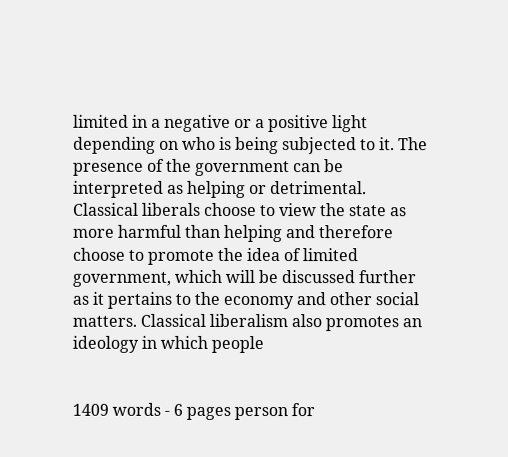limited in a negative or a positive light depending on who is being subjected to it. The presence of the government can be interpreted as helping or detrimental. Classical liberals choose to view the state as more harmful than helping and therefore choose to promote the idea of limited government, which will be discussed further as it pertains to the economy and other social matters. Classical liberalism also promotes an ideology in which people


1409 words - 6 pages person for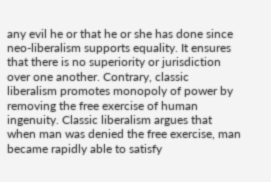any evil he or that he or she has done since neo-liberalism supports equality. It ensures that there is no superiority or jurisdiction over one another. Contrary, classic liberalism promotes monopoly of power by removing the free exercise of human ingenuity. Classic liberalism argues that when man was denied the free exercise, man became rapidly able to satisfy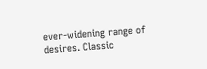ever-widening range of desires. Classic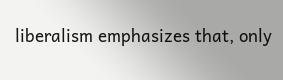liberalism emphasizes that, only